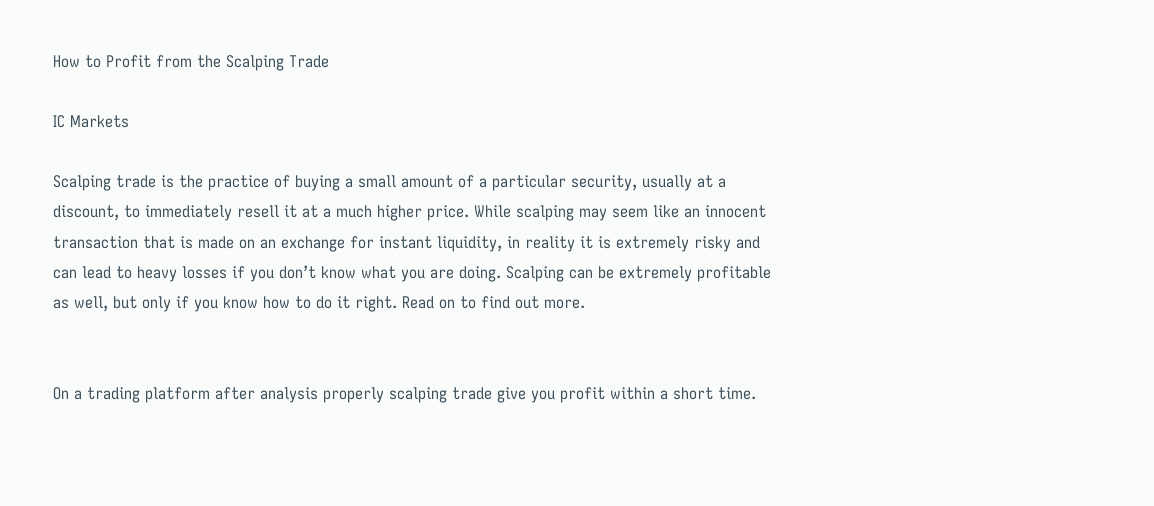How to Profit from the Scalping Trade

IC Markets

Scalping trade is the practice of buying a small amount of a particular security, usually at a discount, to immediately resell it at a much higher price. While scalping may seem like an innocent transaction that is made on an exchange for instant liquidity, in reality it is extremely risky and can lead to heavy losses if you don’t know what you are doing. Scalping can be extremely profitable as well, but only if you know how to do it right. Read on to find out more.


On a trading platform after analysis properly scalping trade give you profit within a short time.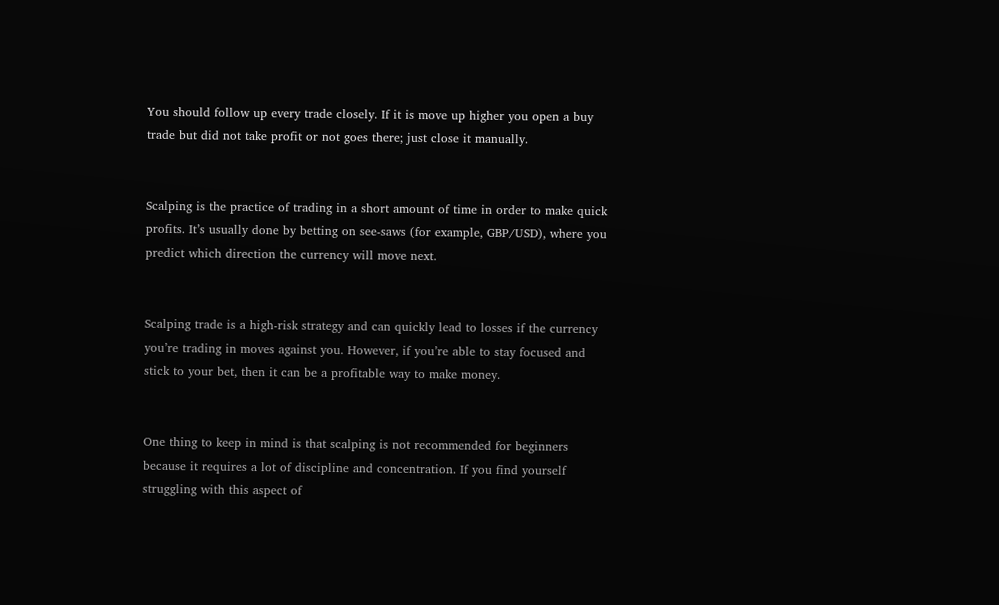You should follow up every trade closely. If it is move up higher you open a buy trade but did not take profit or not goes there; just close it manually.


Scalping is the practice of trading in a short amount of time in order to make quick profits. It’s usually done by betting on see-saws (for example, GBP/USD), where you predict which direction the currency will move next.


Scalping trade is a high-risk strategy and can quickly lead to losses if the currency you’re trading in moves against you. However, if you’re able to stay focused and stick to your bet, then it can be a profitable way to make money.


One thing to keep in mind is that scalping is not recommended for beginners because it requires a lot of discipline and concentration. If you find yourself struggling with this aspect of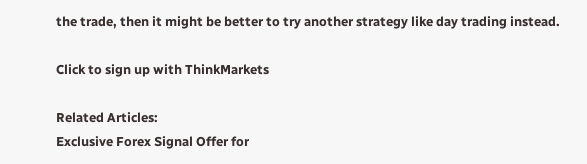the trade, then it might be better to try another strategy like day trading instead.

Click to sign up with ThinkMarkets

Related Articles:
Exclusive Forex Signal Offer for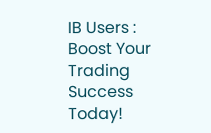IB Users : Boost Your Trading Success Today!